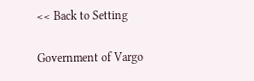<< Back to Setting

Government of Vargo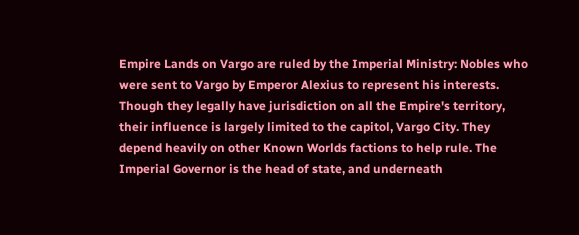Empire Lands on Vargo are ruled by the Imperial Ministry: Nobles who were sent to Vargo by Emperor Alexius to represent his interests. Though they legally have jurisdiction on all the Empire's territory, their influence is largely limited to the capitol, Vargo City. They depend heavily on other Known Worlds factions to help rule. The Imperial Governor is the head of state, and underneath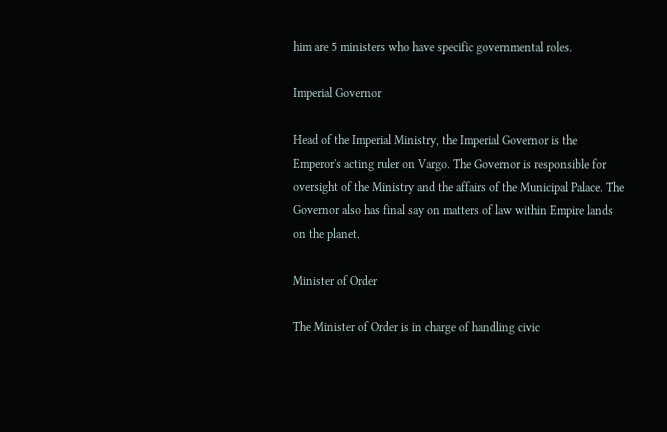him are 5 ministers who have specific governmental roles.

Imperial Governor

Head of the Imperial Ministry, the Imperial Governor is the Emperor's acting ruler on Vargo. The Governor is responsible for oversight of the Ministry and the affairs of the Municipal Palace. The Governor also has final say on matters of law within Empire lands on the planet.

Minister of Order

The Minister of Order is in charge of handling civic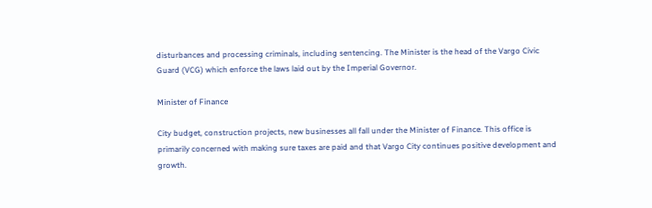disturbances and processing criminals, including sentencing. The Minister is the head of the Vargo Civic Guard (VCG) which enforce the laws laid out by the Imperial Governor.

Minister of Finance

City budget, construction projects, new businesses all fall under the Minister of Finance. This office is primarily concerned with making sure taxes are paid and that Vargo City continues positive development and growth.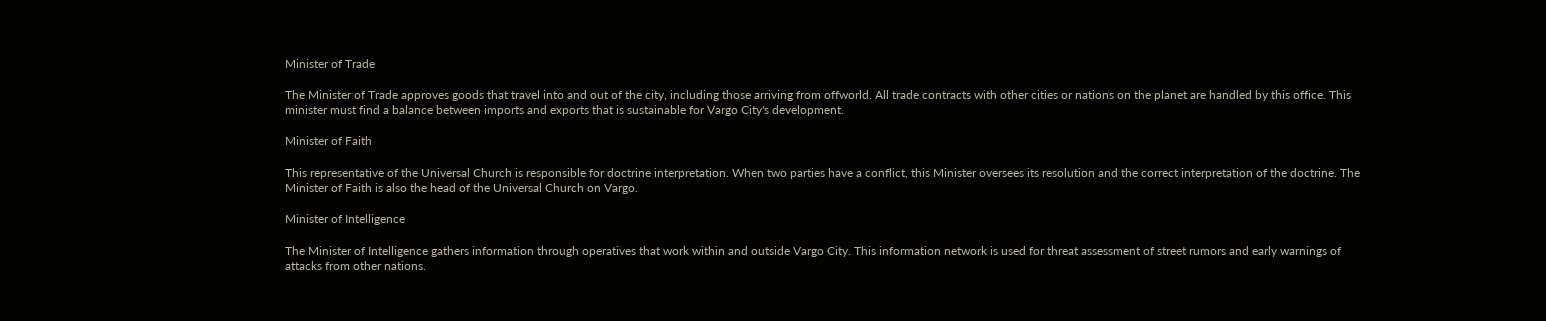Minister of Trade

The Minister of Trade approves goods that travel into and out of the city, including those arriving from offworld. All trade contracts with other cities or nations on the planet are handled by this office. This minister must find a balance between imports and exports that is sustainable for Vargo City's development.

Minister of Faith

This representative of the Universal Church is responsible for doctrine interpretation. When two parties have a conflict, this Minister oversees its resolution and the correct interpretation of the doctrine. The Minister of Faith is also the head of the Universal Church on Vargo.

Minister of Intelligence

The Minister of Intelligence gathers information through operatives that work within and outside Vargo City. This information network is used for threat assessment of street rumors and early warnings of attacks from other nations.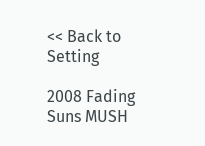<< Back to Setting

2008 Fading Suns MUSH